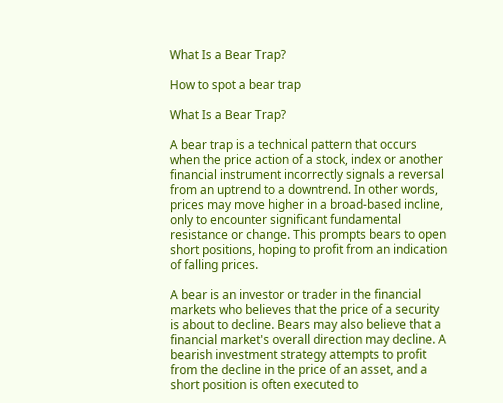What Is a Bear Trap?

How to spot a bear trap

What Is a Bear Trap?

A bear trap is a technical pattern that occurs when the price action of a stock, index or another financial instrument incorrectly signals a reversal from an uptrend to a downtrend. In other words, prices may move higher in a broad-based incline, only to encounter significant fundamental resistance or change. This prompts bears to open short positions, hoping to profit from an indication of falling prices.

A bear is an investor or trader in the financial markets who believes that the price of a security is about to decline. Bears may also believe that a financial market's overall direction may decline. A bearish investment strategy attempts to profit from the decline in the price of an asset, and a short position is often executed to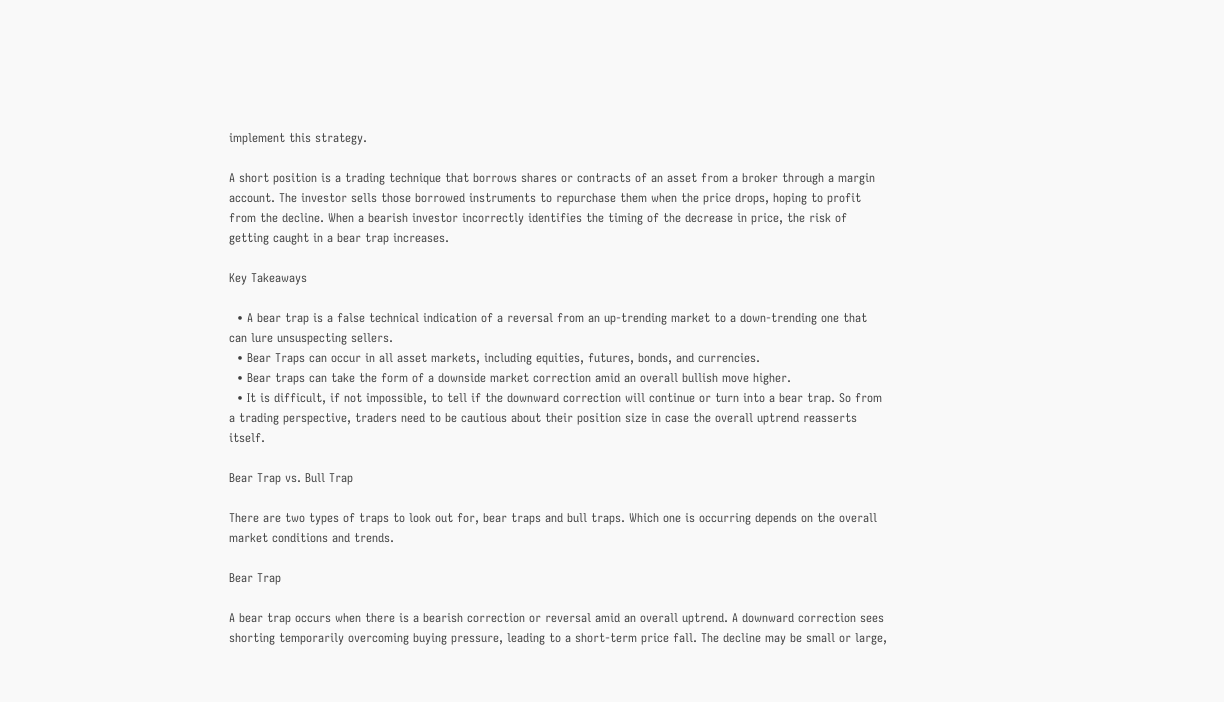implement this strategy.

A short position is a trading technique that borrows shares or contracts of an asset from a broker through a margin account. The investor sells those borrowed instruments to repurchase them when the price drops, hoping to profit from the decline. When a bearish investor incorrectly identifies the timing of the decrease in price, the risk of getting caught in a bear trap increases.

Key Takeaways

  • A bear trap is a false technical indication of a reversal from an up-trending market to a down-trending one that can lure unsuspecting sellers.
  • Bear Traps can occur in all asset markets, including equities, futures, bonds, and currencies.
  • Bear traps can take the form of a downside market correction amid an overall bullish move higher.
  • It is difficult, if not impossible, to tell if the downward correction will continue or turn into a bear trap. So from a trading perspective, traders need to be cautious about their position size in case the overall uptrend reasserts itself.

Bear Trap vs. Bull Trap

There are two types of traps to look out for, bear traps and bull traps. Which one is occurring depends on the overall market conditions and trends.

Bear Trap

A bear trap occurs when there is a bearish correction or reversal amid an overall uptrend. A downward correction sees shorting temporarily overcoming buying pressure, leading to a short-term price fall. The decline may be small or large,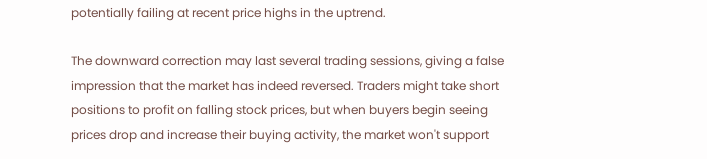potentially failing at recent price highs in the uptrend.

The downward correction may last several trading sessions, giving a false impression that the market has indeed reversed. Traders might take short positions to profit on falling stock prices, but when buyers begin seeing prices drop and increase their buying activity, the market won't support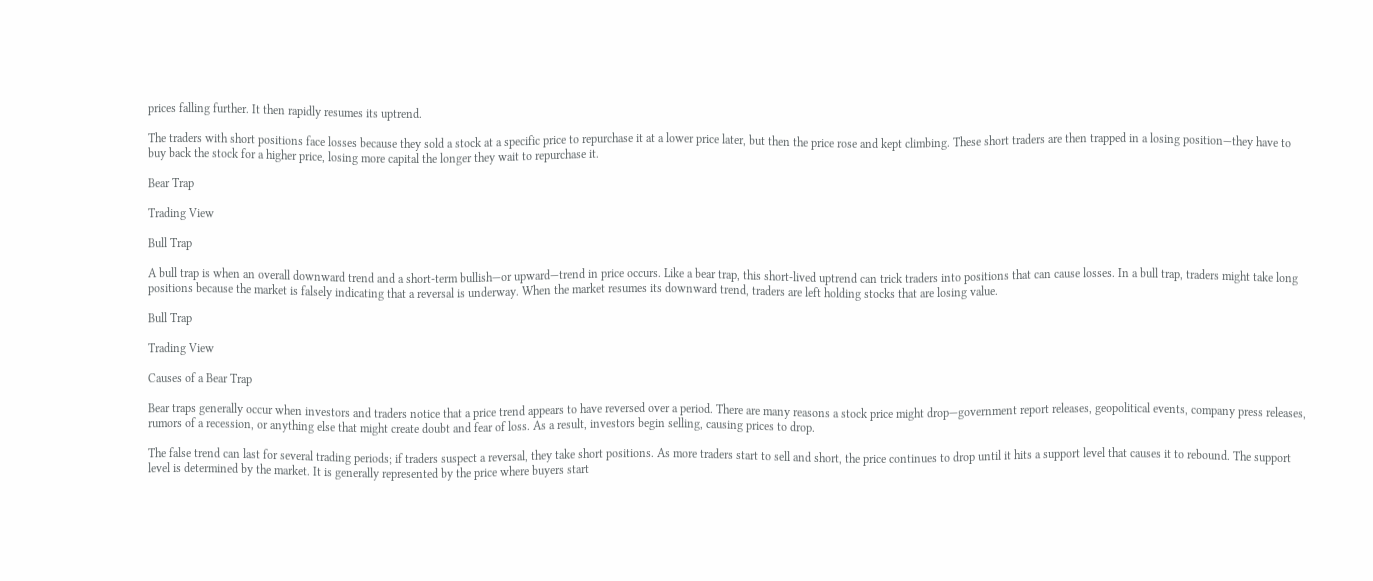prices falling further. It then rapidly resumes its uptrend.

The traders with short positions face losses because they sold a stock at a specific price to repurchase it at a lower price later, but then the price rose and kept climbing. These short traders are then trapped in a losing position—they have to buy back the stock for a higher price, losing more capital the longer they wait to repurchase it.

Bear Trap

Trading View

Bull Trap

A bull trap is when an overall downward trend and a short-term bullish—or upward—trend in price occurs. Like a bear trap, this short-lived uptrend can trick traders into positions that can cause losses. In a bull trap, traders might take long positions because the market is falsely indicating that a reversal is underway. When the market resumes its downward trend, traders are left holding stocks that are losing value.

Bull Trap

Trading View

Causes of a Bear Trap

Bear traps generally occur when investors and traders notice that a price trend appears to have reversed over a period. There are many reasons a stock price might drop—government report releases, geopolitical events, company press releases, rumors of a recession, or anything else that might create doubt and fear of loss. As a result, investors begin selling, causing prices to drop.

The false trend can last for several trading periods; if traders suspect a reversal, they take short positions. As more traders start to sell and short, the price continues to drop until it hits a support level that causes it to rebound. The support level is determined by the market. It is generally represented by the price where buyers start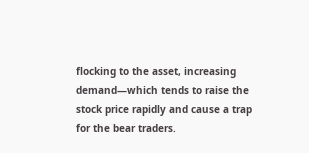flocking to the asset, increasing demand—which tends to raise the stock price rapidly and cause a trap for the bear traders.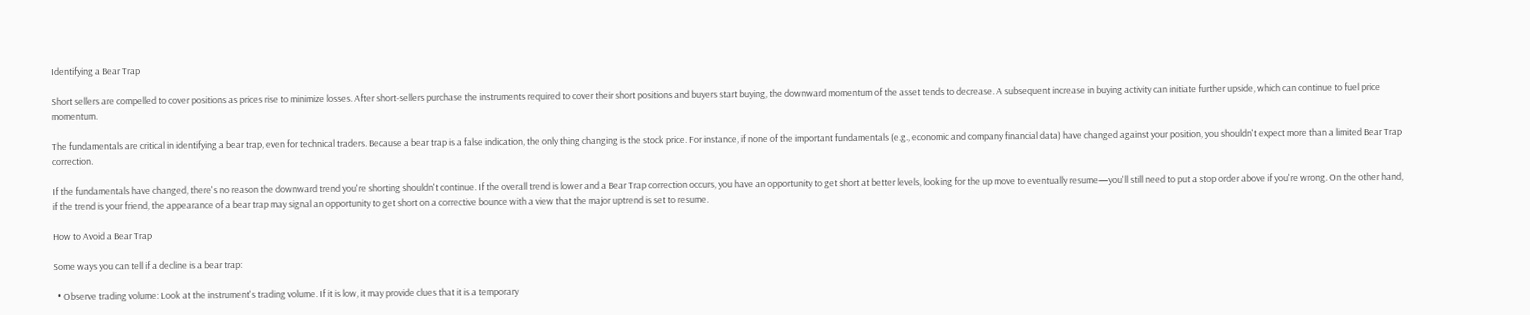Identifying a Bear Trap

Short sellers are compelled to cover positions as prices rise to minimize losses. After short-sellers purchase the instruments required to cover their short positions and buyers start buying, the downward momentum of the asset tends to decrease. A subsequent increase in buying activity can initiate further upside, which can continue to fuel price momentum.

The fundamentals are critical in identifying a bear trap, even for technical traders. Because a bear trap is a false indication, the only thing changing is the stock price. For instance, if none of the important fundamentals (e.g., economic and company financial data) have changed against your position, you shouldn't expect more than a limited Bear Trap correction.

If the fundamentals have changed, there's no reason the downward trend you're shorting shouldn't continue. If the overall trend is lower and a Bear Trap correction occurs, you have an opportunity to get short at better levels, looking for the up move to eventually resume—you'll still need to put a stop order above if you're wrong. On the other hand, if the trend is your friend, the appearance of a bear trap may signal an opportunity to get short on a corrective bounce with a view that the major uptrend is set to resume.

How to Avoid a Bear Trap

Some ways you can tell if a decline is a bear trap:

  • Observe trading volume: Look at the instrument's trading volume. If it is low, it may provide clues that it is a temporary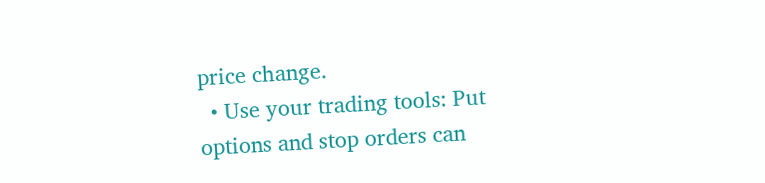price change.
  • Use your trading tools: Put options and stop orders can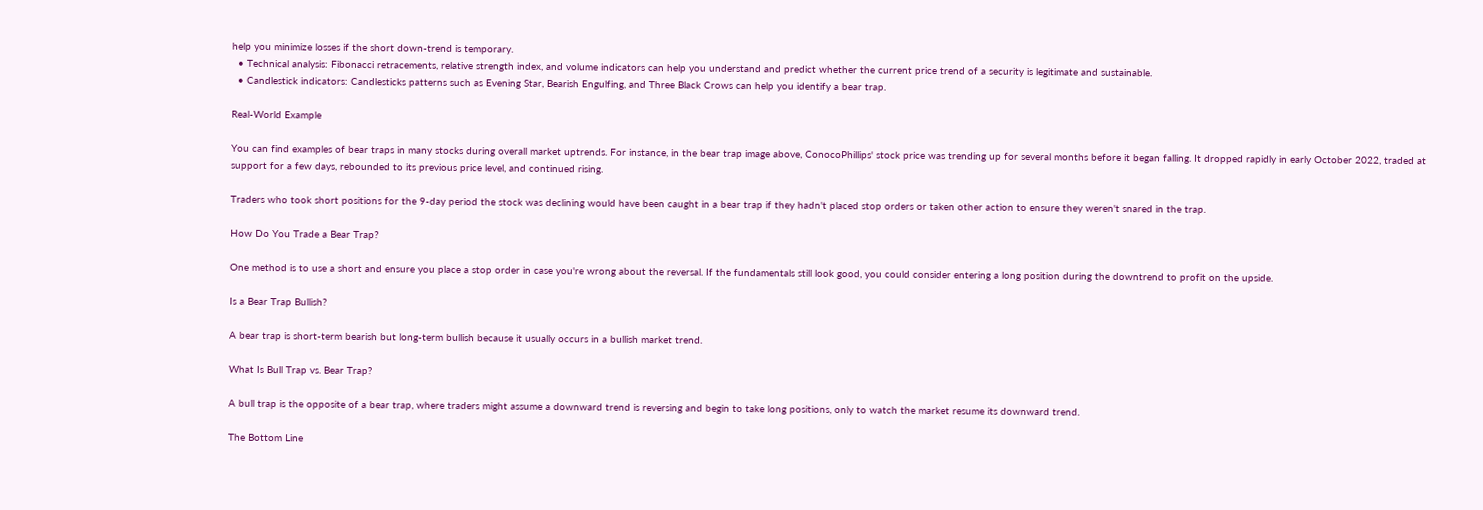help you minimize losses if the short down-trend is temporary.
  • Technical analysis: Fibonacci retracements, relative strength index, and volume indicators can help you understand and predict whether the current price trend of a security is legitimate and sustainable.
  • Candlestick indicators: Candlesticks patterns such as Evening Star, Bearish Engulfing, and Three Black Crows can help you identify a bear trap.

Real-World Example

You can find examples of bear traps in many stocks during overall market uptrends. For instance, in the bear trap image above, ConocoPhillips' stock price was trending up for several months before it began falling. It dropped rapidly in early October 2022, traded at support for a few days, rebounded to its previous price level, and continued rising.

Traders who took short positions for the 9-day period the stock was declining would have been caught in a bear trap if they hadn't placed stop orders or taken other action to ensure they weren't snared in the trap.

How Do You Trade a Bear Trap?

One method is to use a short and ensure you place a stop order in case you're wrong about the reversal. If the fundamentals still look good, you could consider entering a long position during the downtrend to profit on the upside.

Is a Bear Trap Bullish?

A bear trap is short-term bearish but long-term bullish because it usually occurs in a bullish market trend.

What Is Bull Trap vs. Bear Trap?

A bull trap is the opposite of a bear trap, where traders might assume a downward trend is reversing and begin to take long positions, only to watch the market resume its downward trend.

The Bottom Line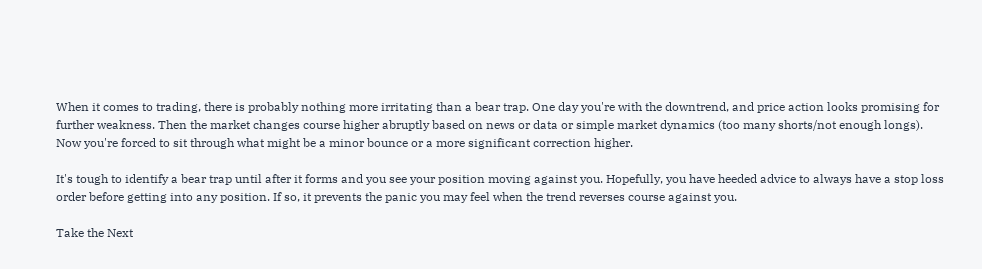When it comes to trading, there is probably nothing more irritating than a bear trap. One day you're with the downtrend, and price action looks promising for further weakness. Then the market changes course higher abruptly based on news or data or simple market dynamics (too many shorts/not enough longs). Now you're forced to sit through what might be a minor bounce or a more significant correction higher.

It's tough to identify a bear trap until after it forms and you see your position moving against you. Hopefully, you have heeded advice to always have a stop loss order before getting into any position. If so, it prevents the panic you may feel when the trend reverses course against you.

Take the Next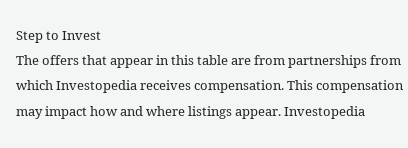Step to Invest
The offers that appear in this table are from partnerships from which Investopedia receives compensation. This compensation may impact how and where listings appear. Investopedia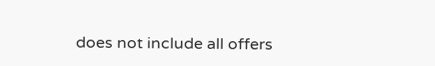does not include all offers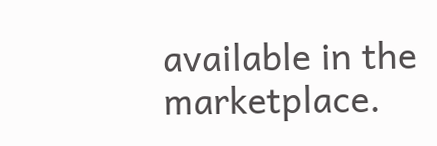available in the marketplace.